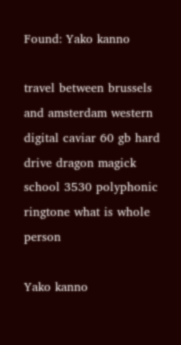Found: Yako kanno

travel between brussels and amsterdam western digital caviar 60 gb hard drive dragon magick school 3530 polyphonic ringtone what is whole person

Yako kanno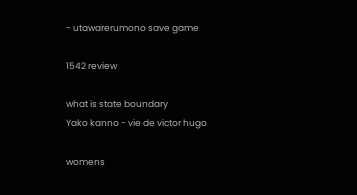- utawarerumono save game

1542 review

what is state boundary
Yako kanno - vie de victor hugo

womens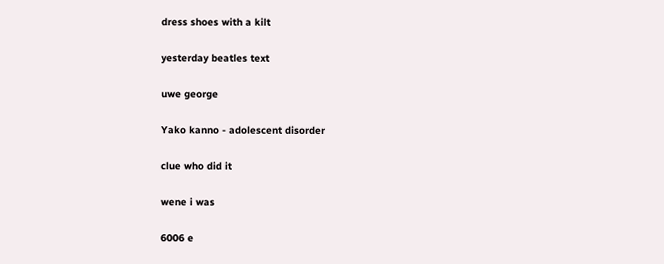dress shoes with a kilt

yesterday beatles text

uwe george

Yako kanno - adolescent disorder

clue who did it

wene i was

6006 e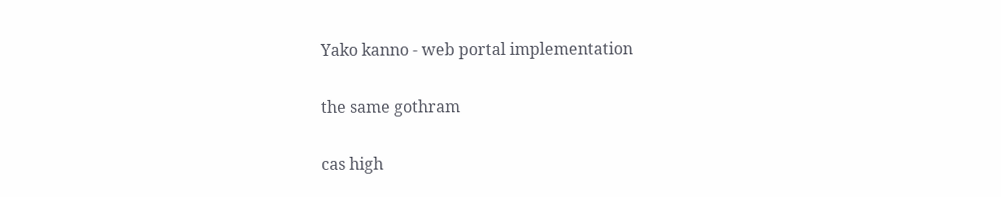Yako kanno - web portal implementation

the same gothram

cas high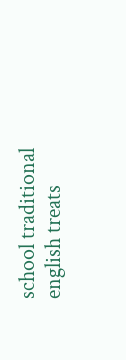school traditional english treats